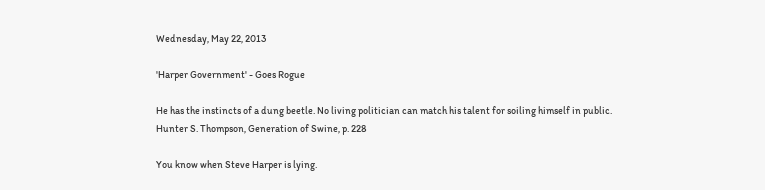Wednesday, May 22, 2013

'Harper Government' - Goes Rogue

He has the instincts of a dung beetle. No living politician can match his talent for soiling himself in public.
Hunter S. Thompson, Generation of Swine, p. 228

You know when Steve Harper is lying.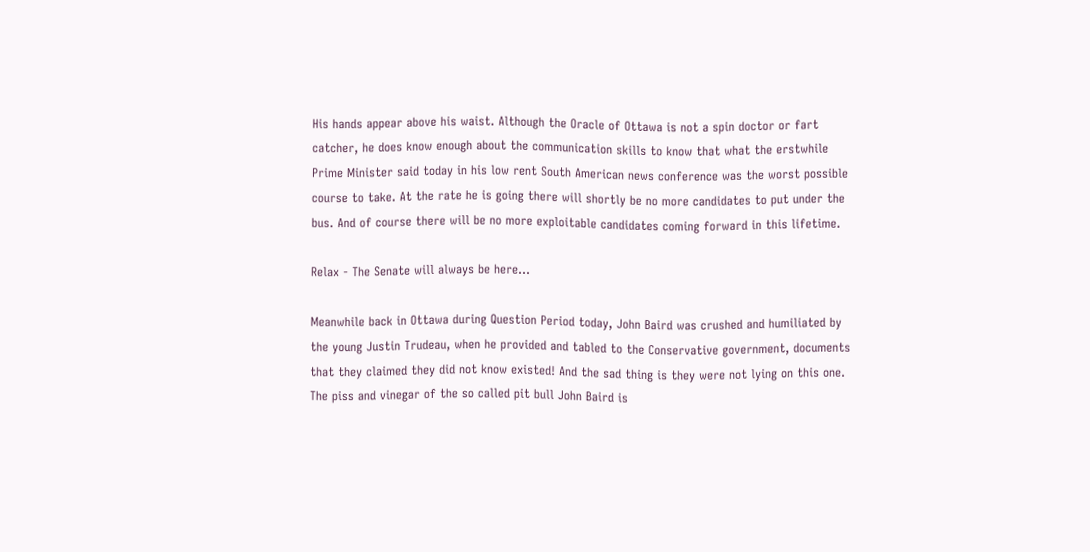His hands appear above his waist. Although the Oracle of Ottawa is not a spin doctor or fart catcher, he does know enough about the communication skills to know that what the erstwhile Prime Minister said today in his low rent South American news conference was the worst possible course to take. At the rate he is going there will shortly be no more candidates to put under the bus. And of course there will be no more exploitable candidates coming forward in this lifetime.

Relax - The Senate will always be here...

Meanwhile back in Ottawa during Question Period today, John Baird was crushed and humiliated by the young Justin Trudeau, when he provided and tabled to the Conservative government, documents that they claimed they did not know existed! And the sad thing is they were not lying on this one. The piss and vinegar of the so called pit bull John Baird is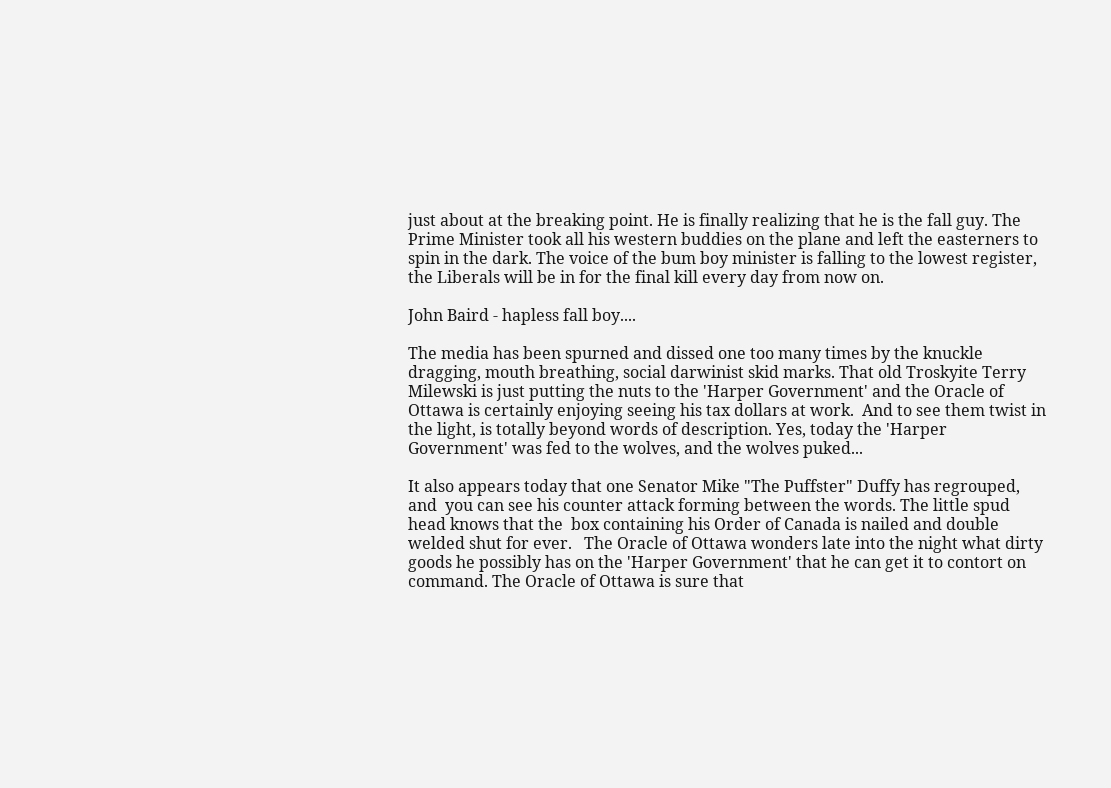just about at the breaking point. He is finally realizing that he is the fall guy. The Prime Minister took all his western buddies on the plane and left the easterners to spin in the dark. The voice of the bum boy minister is falling to the lowest register, the Liberals will be in for the final kill every day from now on.

John Baird - hapless fall boy....

The media has been spurned and dissed one too many times by the knuckle dragging, mouth breathing, social darwinist skid marks. That old Troskyite Terry Milewski is just putting the nuts to the 'Harper Government' and the Oracle of Ottawa is certainly enjoying seeing his tax dollars at work.  And to see them twist in the light, is totally beyond words of description. Yes, today the 'Harper Government' was fed to the wolves, and the wolves puked...

It also appears today that one Senator Mike "The Puffster" Duffy has regrouped, and  you can see his counter attack forming between the words. The little spud head knows that the  box containing his Order of Canada is nailed and double welded shut for ever.   The Oracle of Ottawa wonders late into the night what dirty goods he possibly has on the 'Harper Government' that he can get it to contort on command. The Oracle of Ottawa is sure that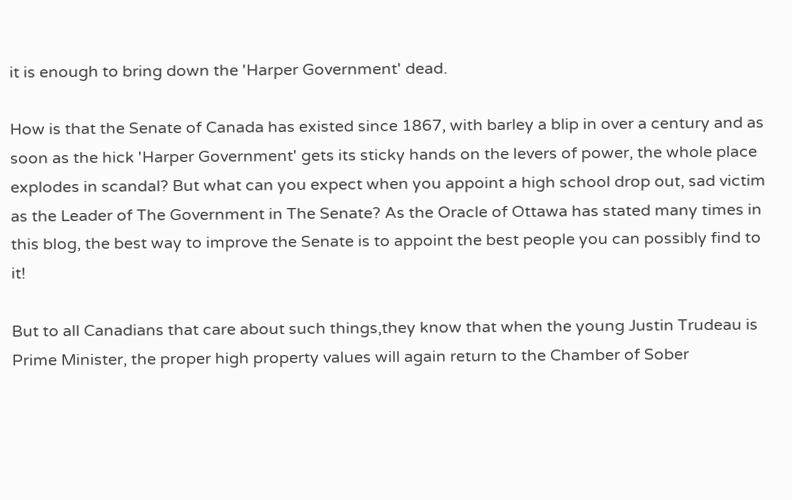it is enough to bring down the 'Harper Government' dead.

How is that the Senate of Canada has existed since 1867, with barley a blip in over a century and as soon as the hick 'Harper Government' gets its sticky hands on the levers of power, the whole place explodes in scandal? But what can you expect when you appoint a high school drop out, sad victim as the Leader of The Government in The Senate? As the Oracle of Ottawa has stated many times in this blog, the best way to improve the Senate is to appoint the best people you can possibly find to it!

But to all Canadians that care about such things,they know that when the young Justin Trudeau is Prime Minister, the proper high property values will again return to the Chamber of Sober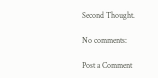Second Thought.

No comments:

Post a Comment